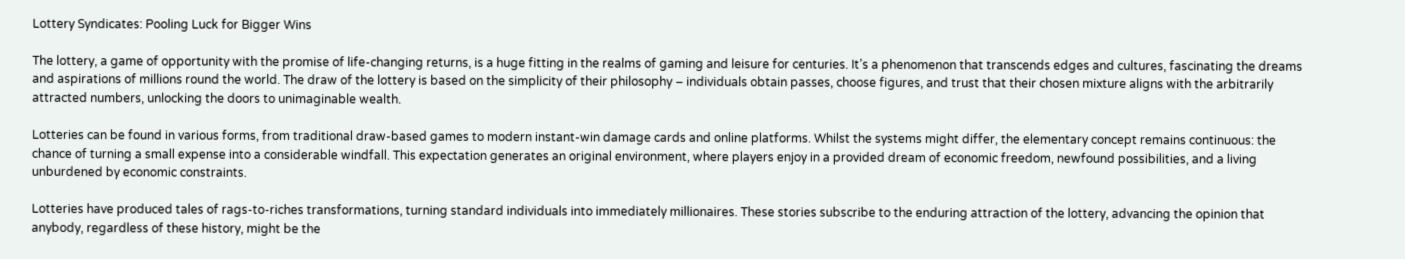Lottery Syndicates: Pooling Luck for Bigger Wins

The lottery, a game of opportunity with the promise of life-changing returns, is a huge fitting in the realms of gaming and leisure for centuries. It’s a phenomenon that transcends edges and cultures, fascinating the dreams and aspirations of millions round the world. The draw of the lottery is based on the simplicity of their philosophy – individuals obtain passes, choose figures, and trust that their chosen mixture aligns with the arbitrarily attracted numbers, unlocking the doors to unimaginable wealth.

Lotteries can be found in various forms, from traditional draw-based games to modern instant-win damage cards and online platforms. Whilst the systems might differ, the elementary concept remains continuous: the chance of turning a small expense into a considerable windfall. This expectation generates an original environment, where players enjoy in a provided dream of economic freedom, newfound possibilities, and a living unburdened by economic constraints.

Lotteries have produced tales of rags-to-riches transformations, turning standard individuals into immediately millionaires. These stories subscribe to the enduring attraction of the lottery, advancing the opinion that anybody, regardless of these history, might be the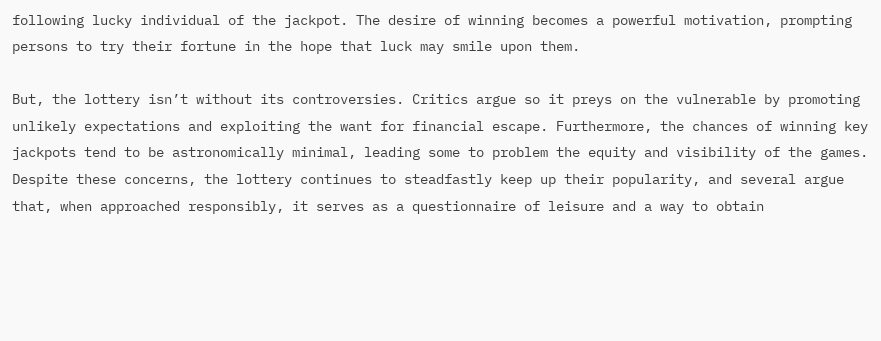following lucky individual of the jackpot. The desire of winning becomes a powerful motivation, prompting persons to try their fortune in the hope that luck may smile upon them.

But, the lottery isn’t without its controversies. Critics argue so it preys on the vulnerable by promoting unlikely expectations and exploiting the want for financial escape. Furthermore, the chances of winning key jackpots tend to be astronomically minimal, leading some to problem the equity and visibility of the games. Despite these concerns, the lottery continues to steadfastly keep up their popularity, and several argue that, when approached responsibly, it serves as a questionnaire of leisure and a way to obtain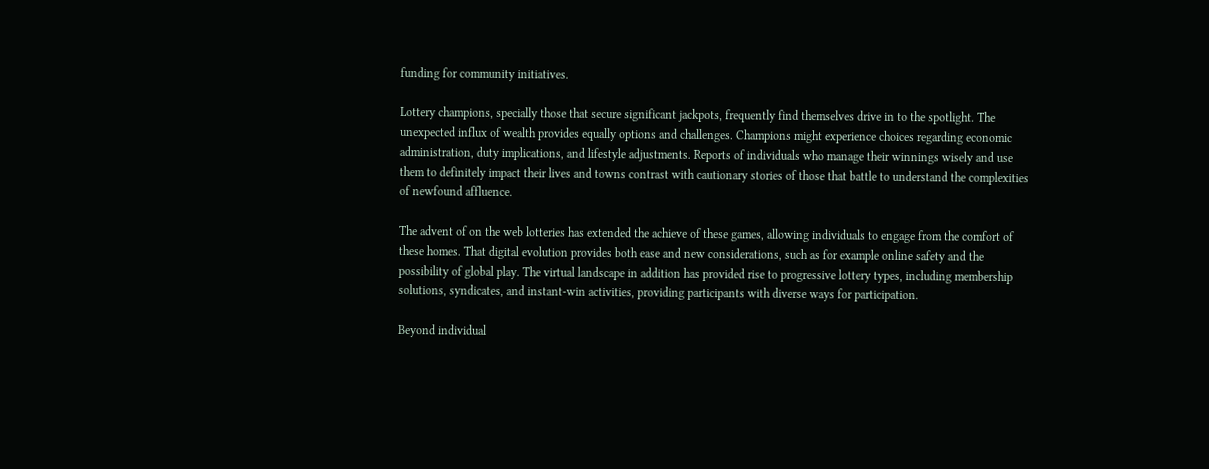funding for community initiatives.

Lottery champions, specially those that secure significant jackpots, frequently find themselves drive in to the spotlight. The unexpected influx of wealth provides equally options and challenges. Champions might experience choices regarding economic administration, duty implications, and lifestyle adjustments. Reports of individuals who manage their winnings wisely and use them to definitely impact their lives and towns contrast with cautionary stories of those that battle to understand the complexities of newfound affluence.

The advent of on the web lotteries has extended the achieve of these games, allowing individuals to engage from the comfort of these homes. That digital evolution provides both ease and new considerations, such as for example online safety and the possibility of global play. The virtual landscape in addition has provided rise to progressive lottery types, including membership solutions, syndicates, and instant-win activities, providing participants with diverse ways for participation.

Beyond individual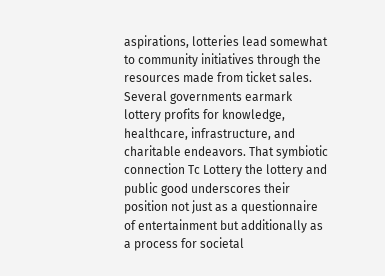aspirations, lotteries lead somewhat to community initiatives through the resources made from ticket sales. Several governments earmark lottery profits for knowledge, healthcare, infrastructure, and charitable endeavors. That symbiotic connection Tc Lottery the lottery and public good underscores their position not just as a questionnaire of entertainment but additionally as a process for societal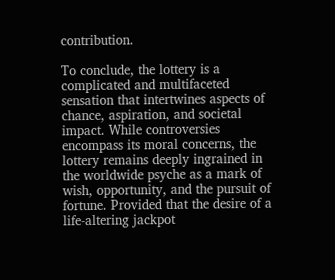contribution.

To conclude, the lottery is a complicated and multifaceted sensation that intertwines aspects of chance, aspiration, and societal impact. While controversies encompass its moral concerns, the lottery remains deeply ingrained in the worldwide psyche as a mark of wish, opportunity, and the pursuit of fortune. Provided that the desire of a life-altering jackpot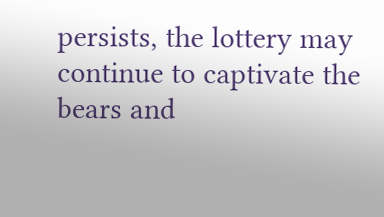persists, the lottery may continue to captivate the bears and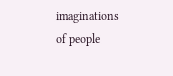imaginations of people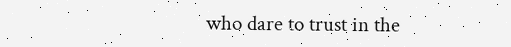who dare to trust in the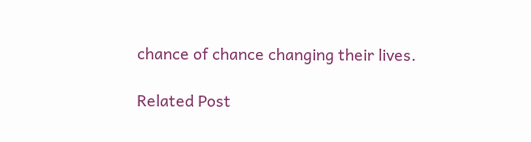chance of chance changing their lives.

Related Post